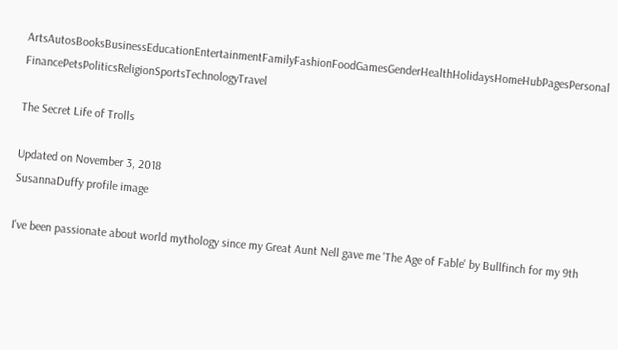ArtsAutosBooksBusinessEducationEntertainmentFamilyFashionFoodGamesGenderHealthHolidaysHomeHubPagesPersonal FinancePetsPoliticsReligionSportsTechnologyTravel

The Secret Life of Trolls

Updated on November 3, 2018
SusannaDuffy profile image

I've been passionate about world mythology since my Great Aunt Nell gave me 'The Age of Fable' by Bullfinch for my 9th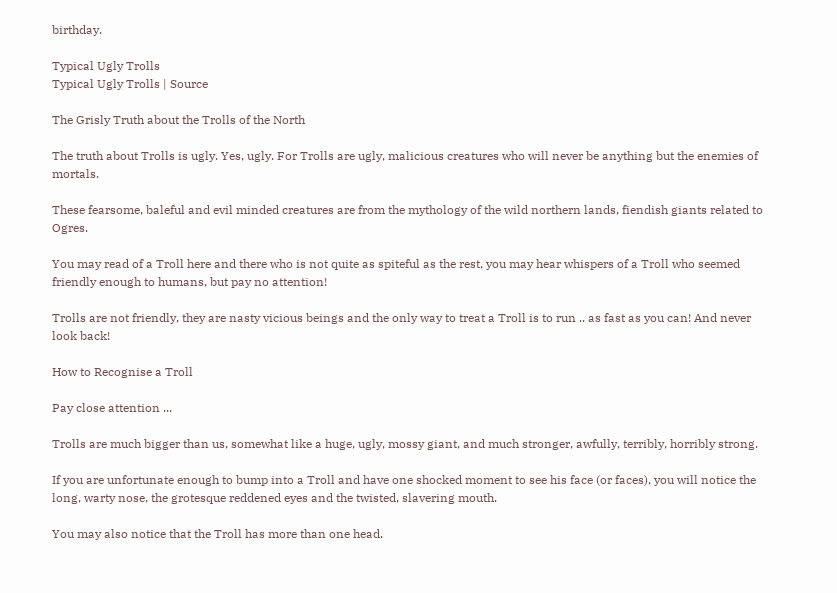birthday.

Typical Ugly Trolls
Typical Ugly Trolls | Source

The Grisly Truth about the Trolls of the North

The truth about Trolls is ugly. Yes, ugly. For Trolls are ugly, malicious creatures who will never be anything but the enemies of mortals.

These fearsome, baleful and evil minded creatures are from the mythology of the wild northern lands, fiendish giants related to Ogres.

You may read of a Troll here and there who is not quite as spiteful as the rest, you may hear whispers of a Troll who seemed friendly enough to humans, but pay no attention!

Trolls are not friendly, they are nasty vicious beings and the only way to treat a Troll is to run .. as fast as you can! And never look back!

How to Recognise a Troll

Pay close attention ...

Trolls are much bigger than us, somewhat like a huge, ugly, mossy giant, and much stronger, awfully, terribly, horribly strong.

If you are unfortunate enough to bump into a Troll and have one shocked moment to see his face (or faces), you will notice the long, warty nose, the grotesque reddened eyes and the twisted, slavering mouth.

You may also notice that the Troll has more than one head.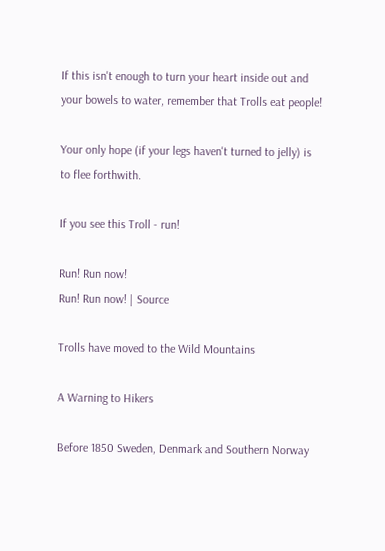If this isn't enough to turn your heart inside out and your bowels to water, remember that Trolls eat people!

Your only hope (if your legs haven't turned to jelly) is to flee forthwith.

If you see this Troll - run!

Run! Run now!
Run! Run now! | Source

Trolls have moved to the Wild Mountains

A Warning to Hikers

Before 1850 Sweden, Denmark and Southern Norway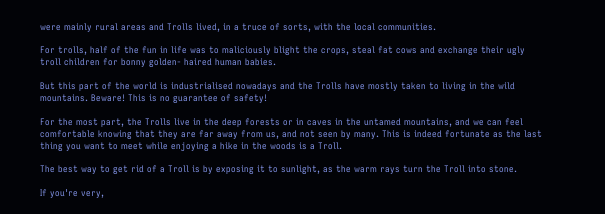were mainly rural areas and Trolls lived, in a truce of sorts, with the local communities.

For trolls, half of the fun in life was to maliciously blight the crops, steal fat cows and exchange their ugly troll children for bonny golden- haired human babies.

But this part of the world is industrialised nowadays and the Trolls have mostly taken to living in the wild mountains. Beware! This is no guarantee of safety!

For the most part, the Trolls live in the deep forests or in caves in the untamed mountains, and we can feel comfortable knowing that they are far away from us, and not seen by many. This is indeed fortunate as the last thing you want to meet while enjoying a hike in the woods is a Troll.

The best way to get rid of a Troll is by exposing it to sunlight, as the warm rays turn the Troll into stone.

If you're very,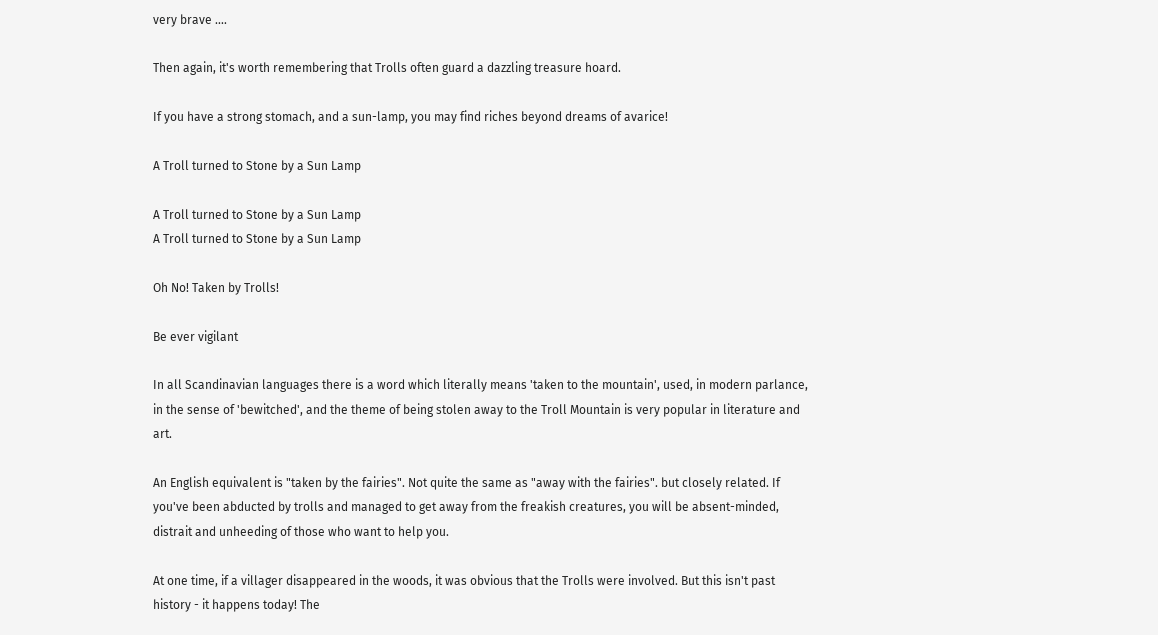very brave ....

Then again, it's worth remembering that Trolls often guard a dazzling treasure hoard.

If you have a strong stomach, and a sun-lamp, you may find riches beyond dreams of avarice!

A Troll turned to Stone by a Sun Lamp

A Troll turned to Stone by a Sun Lamp
A Troll turned to Stone by a Sun Lamp

Oh No! Taken by Trolls!

Be ever vigilant

In all Scandinavian languages there is a word which literally means 'taken to the mountain', used, in modern parlance, in the sense of 'bewitched', and the theme of being stolen away to the Troll Mountain is very popular in literature and art.

An English equivalent is "taken by the fairies". Not quite the same as "away with the fairies". but closely related. If you've been abducted by trolls and managed to get away from the freakish creatures, you will be absent-minded, distrait and unheeding of those who want to help you.

At one time, if a villager disappeared in the woods, it was obvious that the Trolls were involved. But this isn't past history - it happens today! The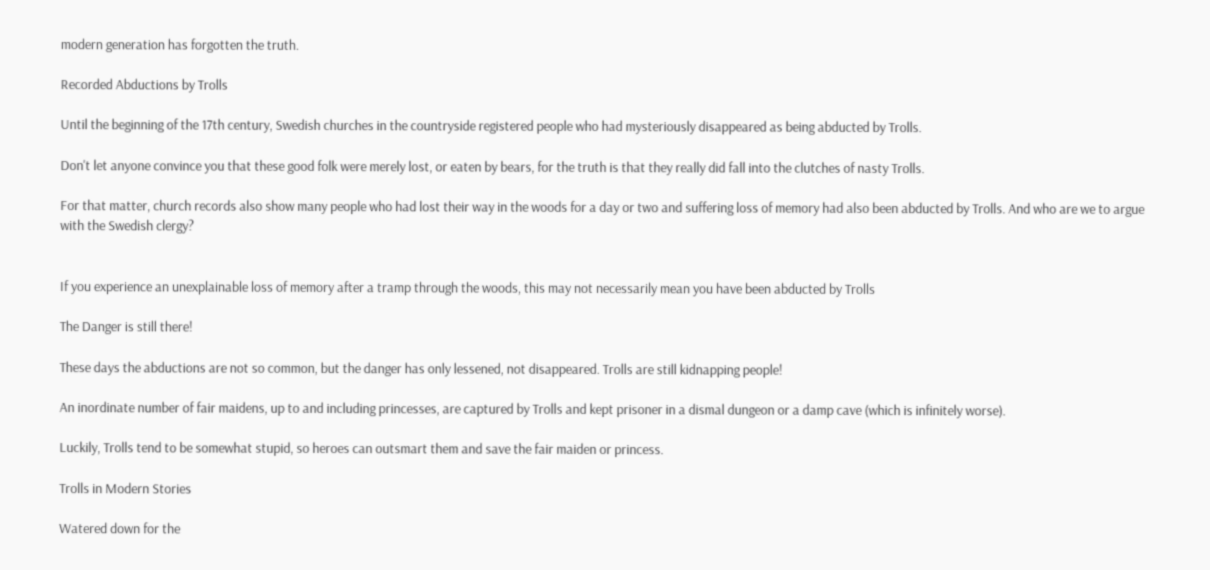modern generation has forgotten the truth.

Recorded Abductions by Trolls

Until the beginning of the 17th century, Swedish churches in the countryside registered people who had mysteriously disappeared as being abducted by Trolls.

Don't let anyone convince you that these good folk were merely lost, or eaten by bears, for the truth is that they really did fall into the clutches of nasty Trolls.

For that matter, church records also show many people who had lost their way in the woods for a day or two and suffering loss of memory had also been abducted by Trolls. And who are we to argue with the Swedish clergy?


If you experience an unexplainable loss of memory after a tramp through the woods, this may not necessarily mean you have been abducted by Trolls

The Danger is still there!

These days the abductions are not so common, but the danger has only lessened, not disappeared. Trolls are still kidnapping people!

An inordinate number of fair maidens, up to and including princesses, are captured by Trolls and kept prisoner in a dismal dungeon or a damp cave (which is infinitely worse).

Luckily, Trolls tend to be somewhat stupid, so heroes can outsmart them and save the fair maiden or princess.

Trolls in Modern Stories

Watered down for the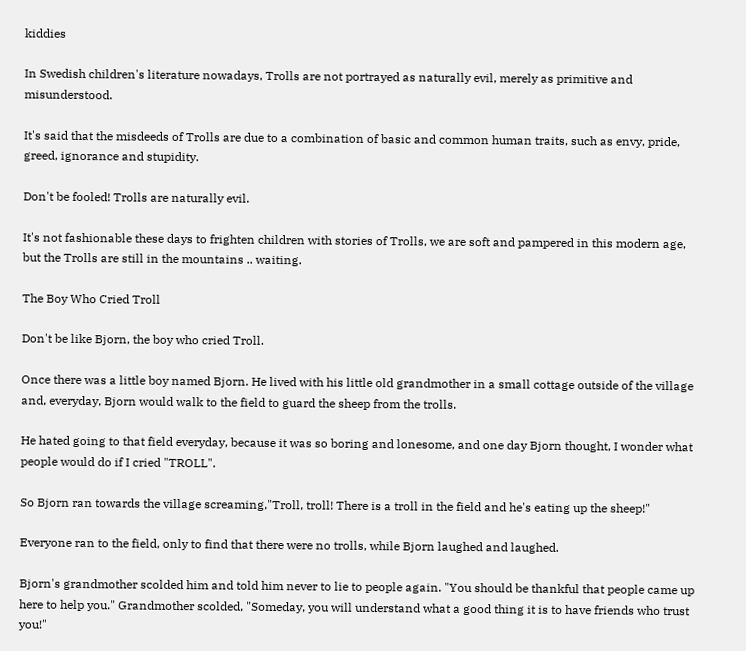kiddies

In Swedish children's literature nowadays, Trolls are not portrayed as naturally evil, merely as primitive and misunderstood.

It's said that the misdeeds of Trolls are due to a combination of basic and common human traits, such as envy, pride, greed, ignorance and stupidity.

Don't be fooled! Trolls are naturally evil.

It's not fashionable these days to frighten children with stories of Trolls, we are soft and pampered in this modern age, but the Trolls are still in the mountains .. waiting.

The Boy Who Cried Troll

Don't be like Bjorn, the boy who cried Troll.

Once there was a little boy named Bjorn. He lived with his little old grandmother in a small cottage outside of the village and, everyday, Bjorn would walk to the field to guard the sheep from the trolls.

He hated going to that field everyday, because it was so boring and lonesome, and one day Bjorn thought, I wonder what people would do if I cried "TROLL".

So Bjorn ran towards the village screaming,"Troll, troll! There is a troll in the field and he's eating up the sheep!"

Everyone ran to the field, only to find that there were no trolls, while Bjorn laughed and laughed.

Bjorn's grandmother scolded him and told him never to lie to people again. "You should be thankful that people came up here to help you." Grandmother scolded, "Someday, you will understand what a good thing it is to have friends who trust you!"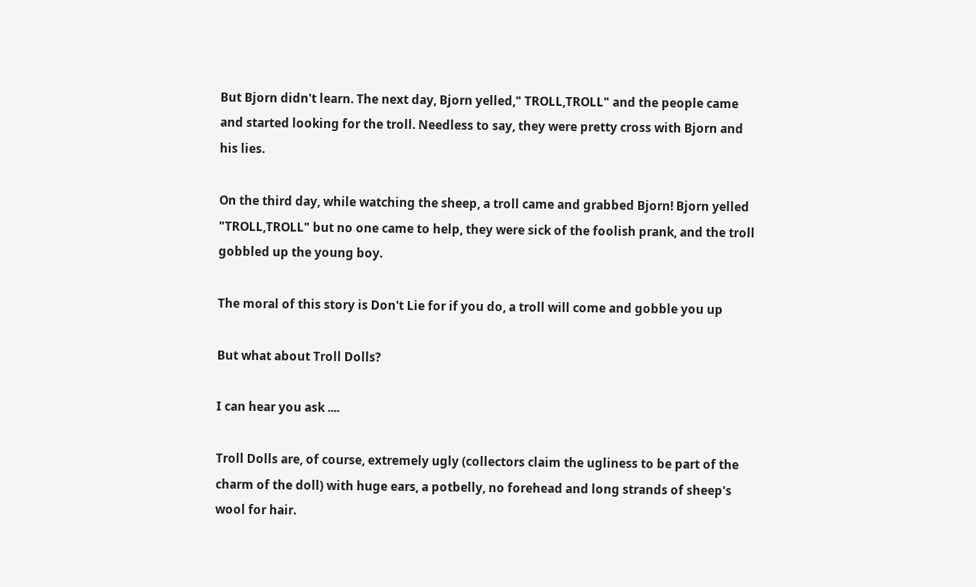But Bjorn didn't learn. The next day, Bjorn yelled," TROLL,TROLL" and the people came and started looking for the troll. Needless to say, they were pretty cross with Bjorn and his lies.

On the third day, while watching the sheep, a troll came and grabbed Bjorn! Bjorn yelled "TROLL,TROLL" but no one came to help, they were sick of the foolish prank, and the troll gobbled up the young boy.

The moral of this story is Don't Lie for if you do, a troll will come and gobble you up

But what about Troll Dolls?

I can hear you ask ....

Troll Dolls are, of course, extremely ugly (collectors claim the ugliness to be part of the charm of the doll) with huge ears, a potbelly, no forehead and long strands of sheep's wool for hair.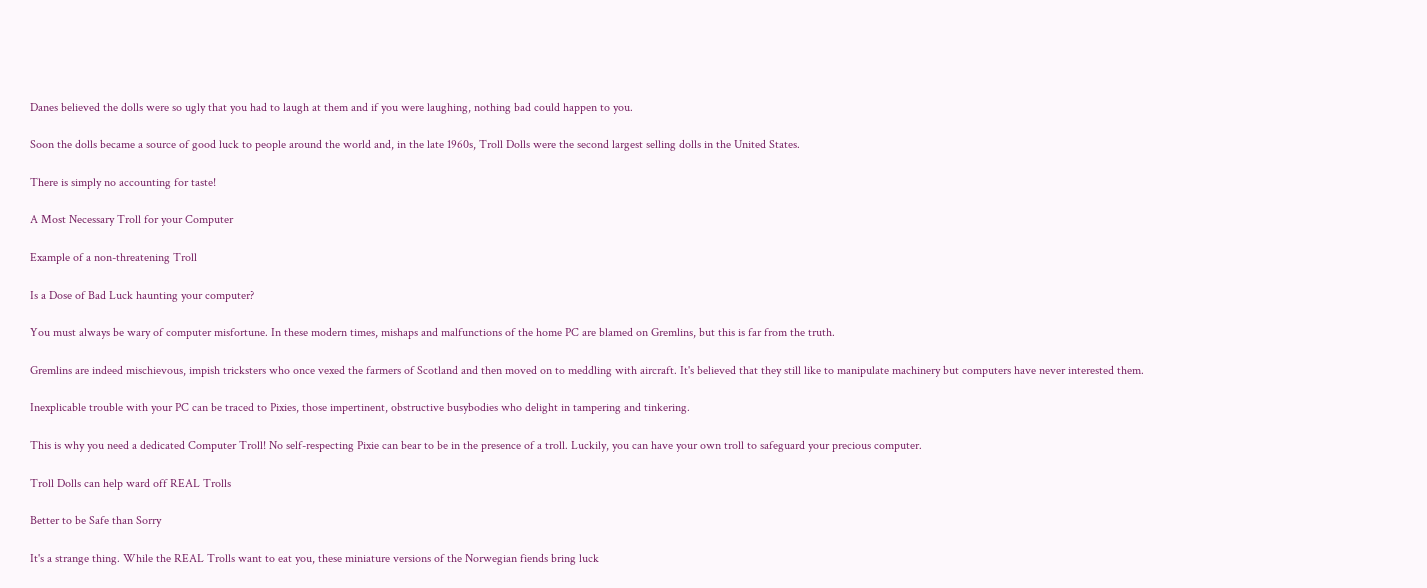Danes believed the dolls were so ugly that you had to laugh at them and if you were laughing, nothing bad could happen to you.

Soon the dolls became a source of good luck to people around the world and, in the late 1960s, Troll Dolls were the second largest selling dolls in the United States.

There is simply no accounting for taste!

A Most Necessary Troll for your Computer

Example of a non-threatening Troll

Is a Dose of Bad Luck haunting your computer?

You must always be wary of computer misfortune. In these modern times, mishaps and malfunctions of the home PC are blamed on Gremlins, but this is far from the truth.

Gremlins are indeed mischievous, impish tricksters who once vexed the farmers of Scotland and then moved on to meddling with aircraft. It's believed that they still like to manipulate machinery but computers have never interested them.

Inexplicable trouble with your PC can be traced to Pixies, those impertinent, obstructive busybodies who delight in tampering and tinkering.

This is why you need a dedicated Computer Troll! No self-respecting Pixie can bear to be in the presence of a troll. Luckily, you can have your own troll to safeguard your precious computer.

Troll Dolls can help ward off REAL Trolls

Better to be Safe than Sorry

It's a strange thing. While the REAL Trolls want to eat you, these miniature versions of the Norwegian fiends bring luck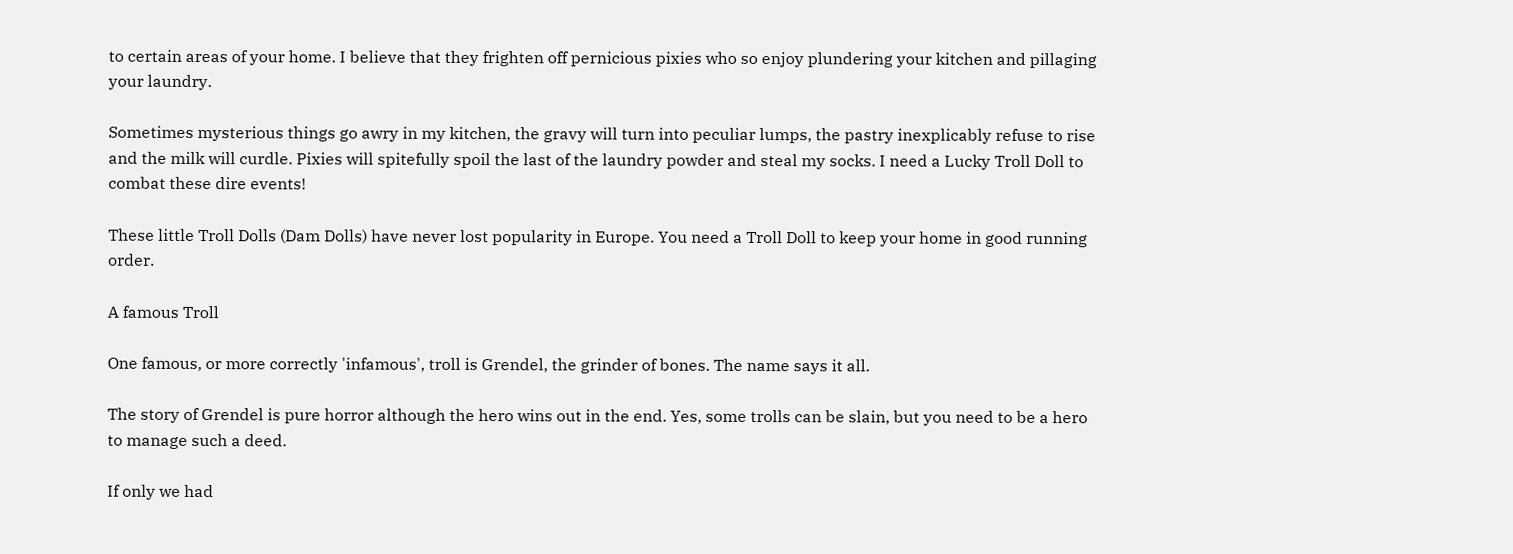to certain areas of your home. I believe that they frighten off pernicious pixies who so enjoy plundering your kitchen and pillaging your laundry.

Sometimes mysterious things go awry in my kitchen, the gravy will turn into peculiar lumps, the pastry inexplicably refuse to rise and the milk will curdle. Pixies will spitefully spoil the last of the laundry powder and steal my socks. I need a Lucky Troll Doll to combat these dire events!

These little Troll Dolls (Dam Dolls) have never lost popularity in Europe. You need a Troll Doll to keep your home in good running order.

A famous Troll

One famous, or more correctly 'infamous', troll is Grendel, the grinder of bones. The name says it all.

The story of Grendel is pure horror although the hero wins out in the end. Yes, some trolls can be slain, but you need to be a hero to manage such a deed.

If only we had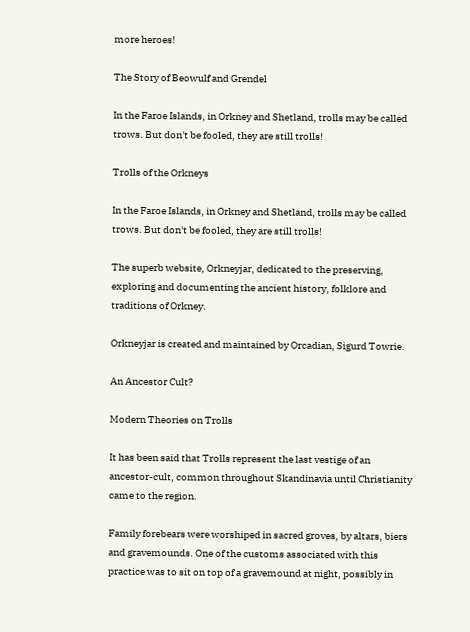more heroes!

The Story of Beowulf and Grendel

In the Faroe Islands, in Orkney and Shetland, trolls may be called trows. But don't be fooled, they are still trolls!

Trolls of the Orkneys

In the Faroe Islands, in Orkney and Shetland, trolls may be called trows. But don't be fooled, they are still trolls!

The superb website, Orkneyjar, dedicated to the preserving, exploring and documenting the ancient history, folklore and traditions of Orkney.

Orkneyjar is created and maintained by Orcadian, Sigurd Towrie.

An Ancestor Cult?

Modern Theories on Trolls

It has been said that Trolls represent the last vestige of an ancestor-cult, common throughout Skandinavia until Christianity came to the region.

Family forebears were worshiped in sacred groves, by altars, biers and gravemounds. One of the customs associated with this practice was to sit on top of a gravemound at night, possibly in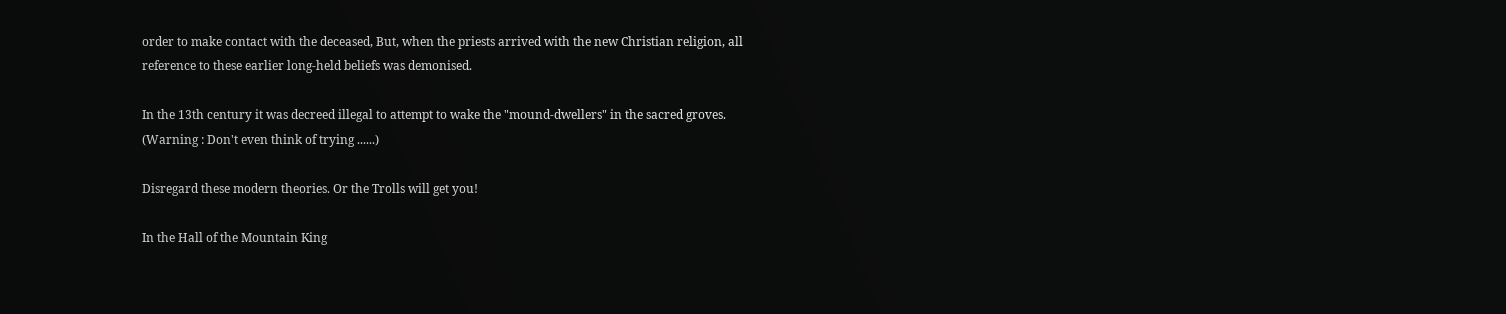order to make contact with the deceased, But, when the priests arrived with the new Christian religion, all reference to these earlier long-held beliefs was demonised.

In the 13th century it was decreed illegal to attempt to wake the "mound-dwellers" in the sacred groves. (Warning : Don't even think of trying ......)

Disregard these modern theories. Or the Trolls will get you!

In the Hall of the Mountain King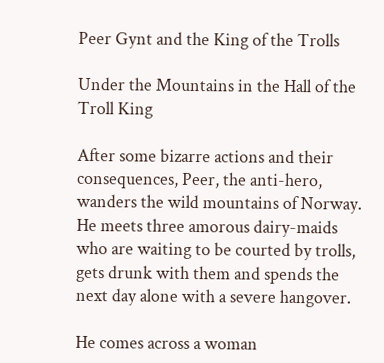Peer Gynt and the King of the Trolls

Under the Mountains in the Hall of the Troll King

After some bizarre actions and their consequences, Peer, the anti-hero, wanders the wild mountains of Norway. He meets three amorous dairy-maids who are waiting to be courted by trolls, gets drunk with them and spends the next day alone with a severe hangover.

He comes across a woman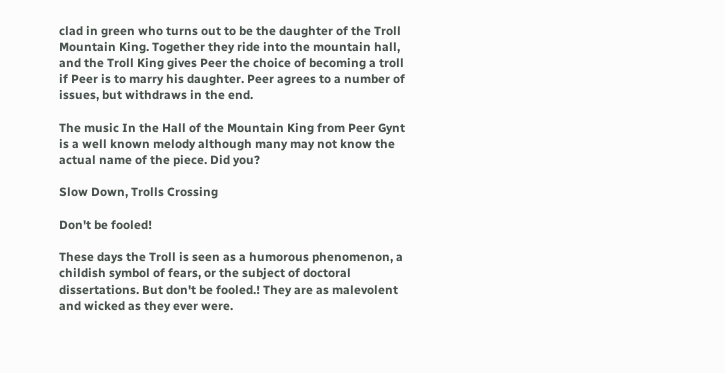clad in green who turns out to be the daughter of the Troll Mountain King. Together they ride into the mountain hall, and the Troll King gives Peer the choice of becoming a troll if Peer is to marry his daughter. Peer agrees to a number of issues, but withdraws in the end.

The music In the Hall of the Mountain King from Peer Gynt is a well known melody although many may not know the actual name of the piece. Did you?

Slow Down, Trolls Crossing

Don't be fooled!

These days the Troll is seen as a humorous phenomenon, a childish symbol of fears, or the subject of doctoral dissertations. But don't be fooled.! They are as malevolent and wicked as they ever were.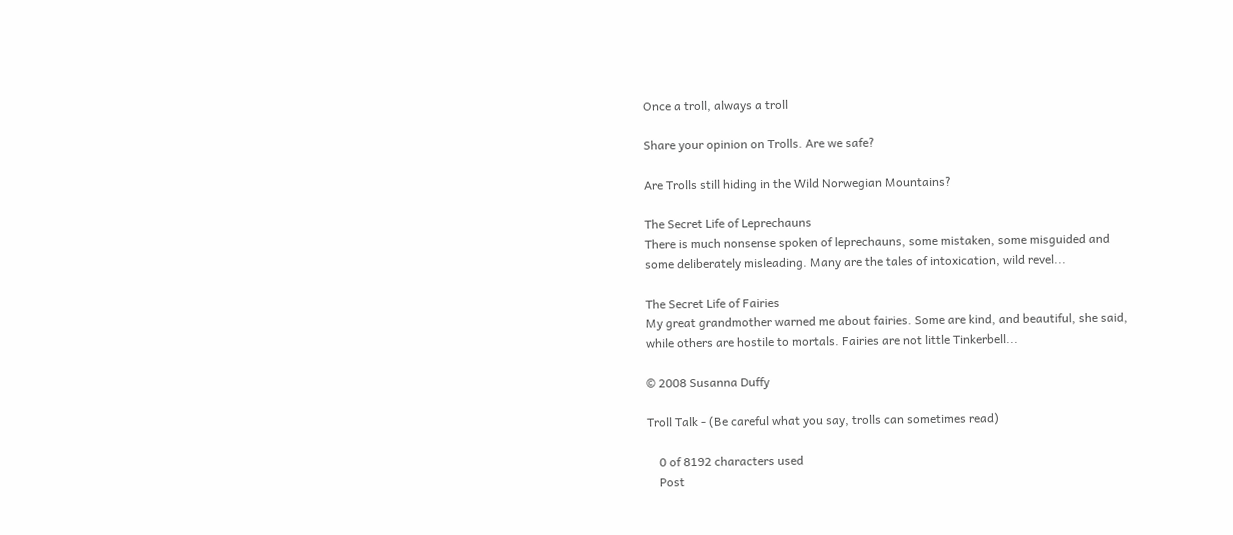Once a troll, always a troll

Share your opinion on Trolls. Are we safe?

Are Trolls still hiding in the Wild Norwegian Mountains?

The Secret Life of Leprechauns
There is much nonsense spoken of leprechauns, some mistaken, some misguided and some deliberately misleading. Many are the tales of intoxication, wild revel...

The Secret Life of Fairies
My great grandmother warned me about fairies. Some are kind, and beautiful, she said, while others are hostile to mortals. Fairies are not little Tinkerbell...

© 2008 Susanna Duffy

Troll Talk - (Be careful what you say, trolls can sometimes read)

    0 of 8192 characters used
    Post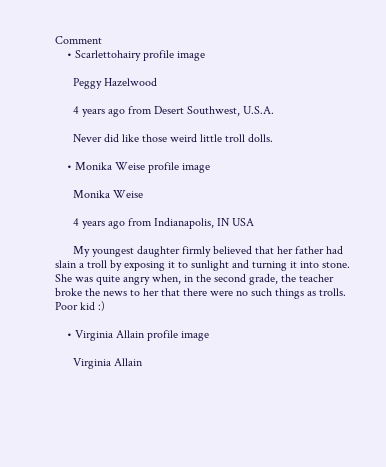Comment
    • Scarlettohairy profile image

      Peggy Hazelwood

      4 years ago from Desert Southwest, U.S.A.

      Never did like those weird little troll dolls.

    • Monika Weise profile image

      Monika Weise

      4 years ago from Indianapolis, IN USA

      My youngest daughter firmly believed that her father had slain a troll by exposing it to sunlight and turning it into stone. She was quite angry when, in the second grade, the teacher broke the news to her that there were no such things as trolls. Poor kid :)

    • Virginia Allain profile image

      Virginia Allain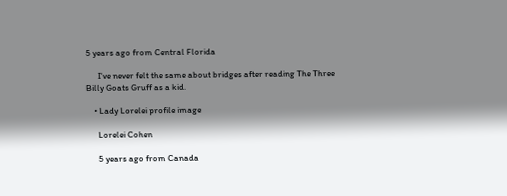5 years ago from Central Florida

      I've never felt the same about bridges after reading The Three Billy Goats Gruff as a kid.

    • Lady Lorelei profile image

      Lorelei Cohen

      5 years ago from Canada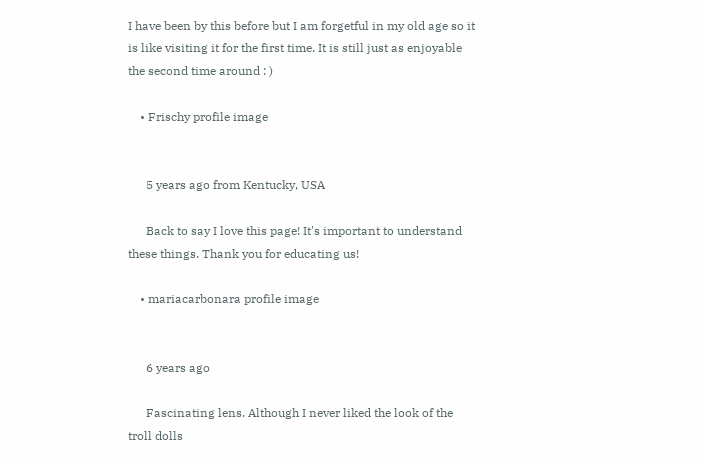I have been by this before but I am forgetful in my old age so it is like visiting it for the first time. It is still just as enjoyable the second time around : )

    • Frischy profile image


      5 years ago from Kentucky, USA

      Back to say I love this page! It's important to understand these things. Thank you for educating us!

    • mariacarbonara profile image


      6 years ago

      Fascinating lens. Although I never liked the look of the troll dolls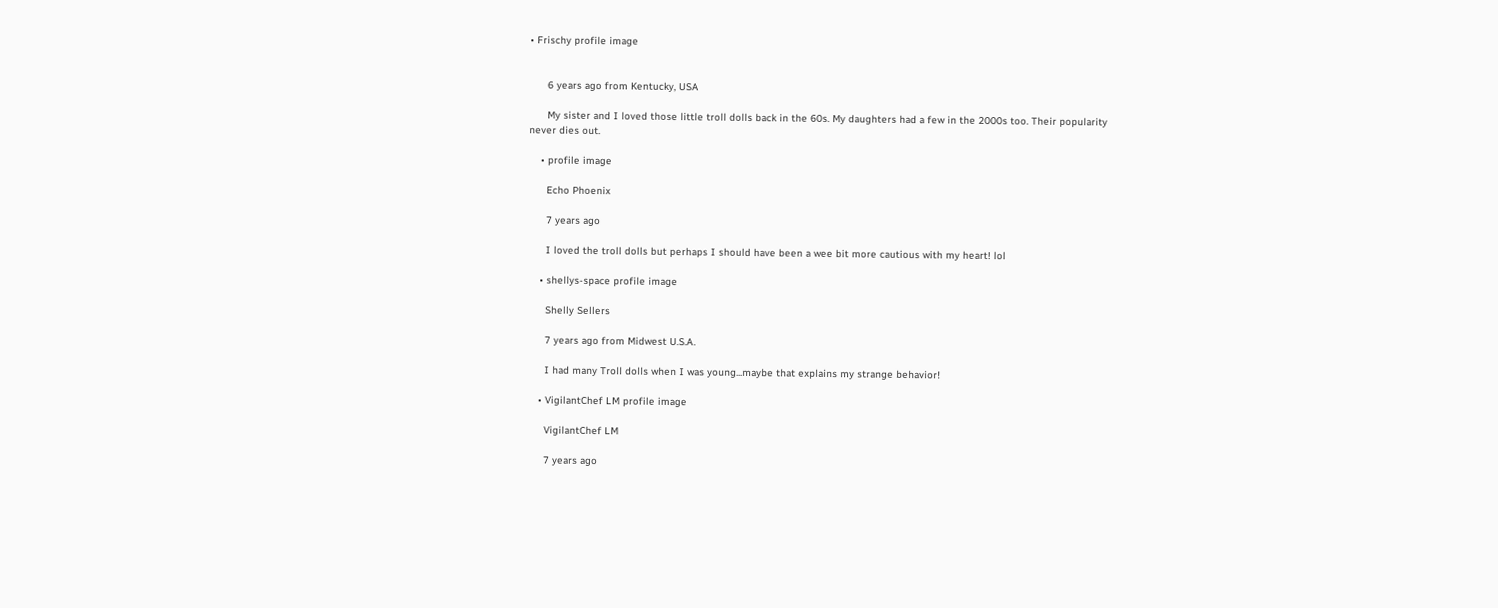• Frischy profile image


      6 years ago from Kentucky, USA

      My sister and I loved those little troll dolls back in the 60s. My daughters had a few in the 2000s too. Their popularity never dies out.

    • profile image

      Echo Phoenix

      7 years ago

      I loved the troll dolls but perhaps I should have been a wee bit more cautious with my heart! lol

    • shellys-space profile image

      Shelly Sellers

      7 years ago from Midwest U.S.A.

      I had many Troll dolls when I was young...maybe that explains my strange behavior!

    • VigilantChef LM profile image

      VigilantChef LM

      7 years ago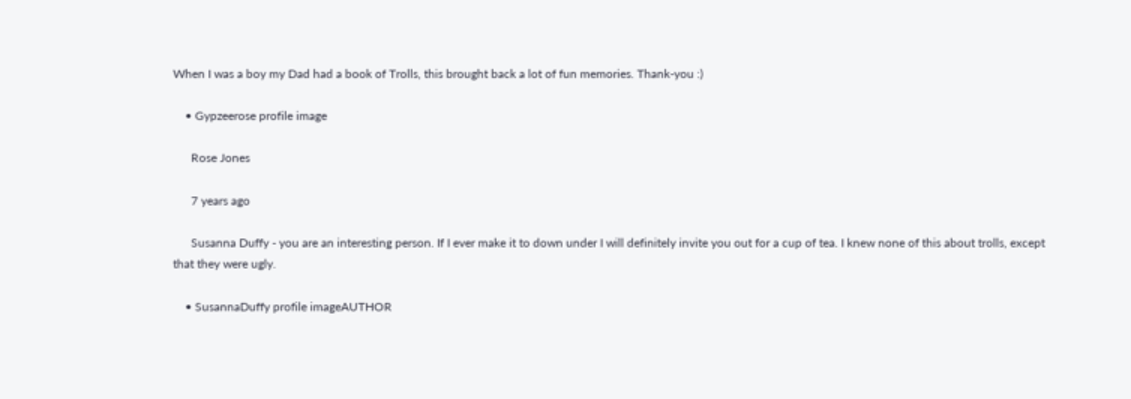When I was a boy my Dad had a book of Trolls, this brought back a lot of fun memories. Thank-you :)

    • Gypzeerose profile image

      Rose Jones

      7 years ago

      Susanna Duffy - you are an interesting person. If I ever make it to down under I will definitely invite you out for a cup of tea. I knew none of this about trolls, except that they were ugly.

    • SusannaDuffy profile imageAUTHOR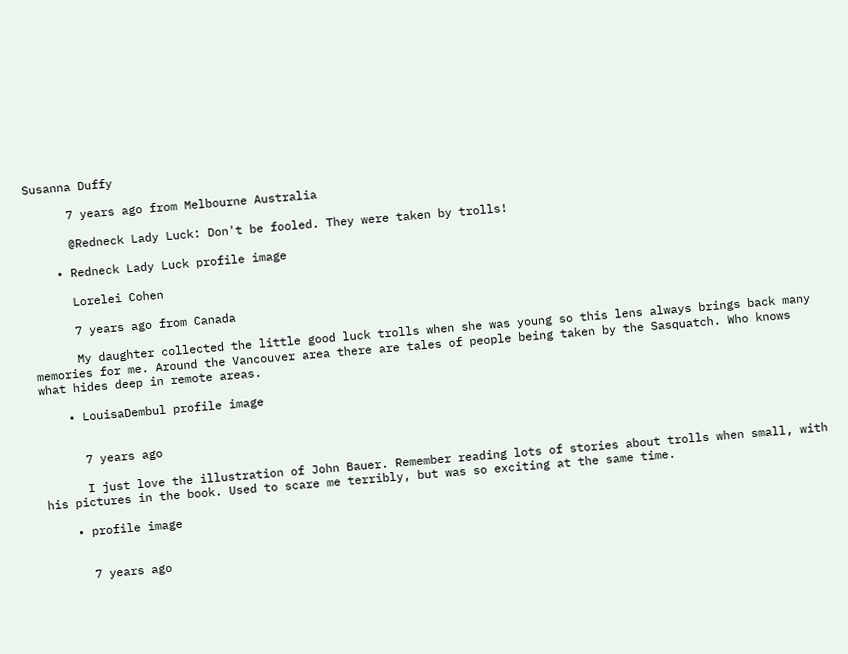Susanna Duffy

      7 years ago from Melbourne Australia

      @Redneck Lady Luck: Don't be fooled. They were taken by trolls!

    • Redneck Lady Luck profile image

      Lorelei Cohen

      7 years ago from Canada

      My daughter collected the little good luck trolls when she was young so this lens always brings back many memories for me. Around the Vancouver area there are tales of people being taken by the Sasquatch. Who knows what hides deep in remote areas.

    • LouisaDembul profile image


      7 years ago

      I just love the illustration of John Bauer. Remember reading lots of stories about trolls when small, with his pictures in the book. Used to scare me terribly, but was so exciting at the same time.

    • profile image


      7 years ago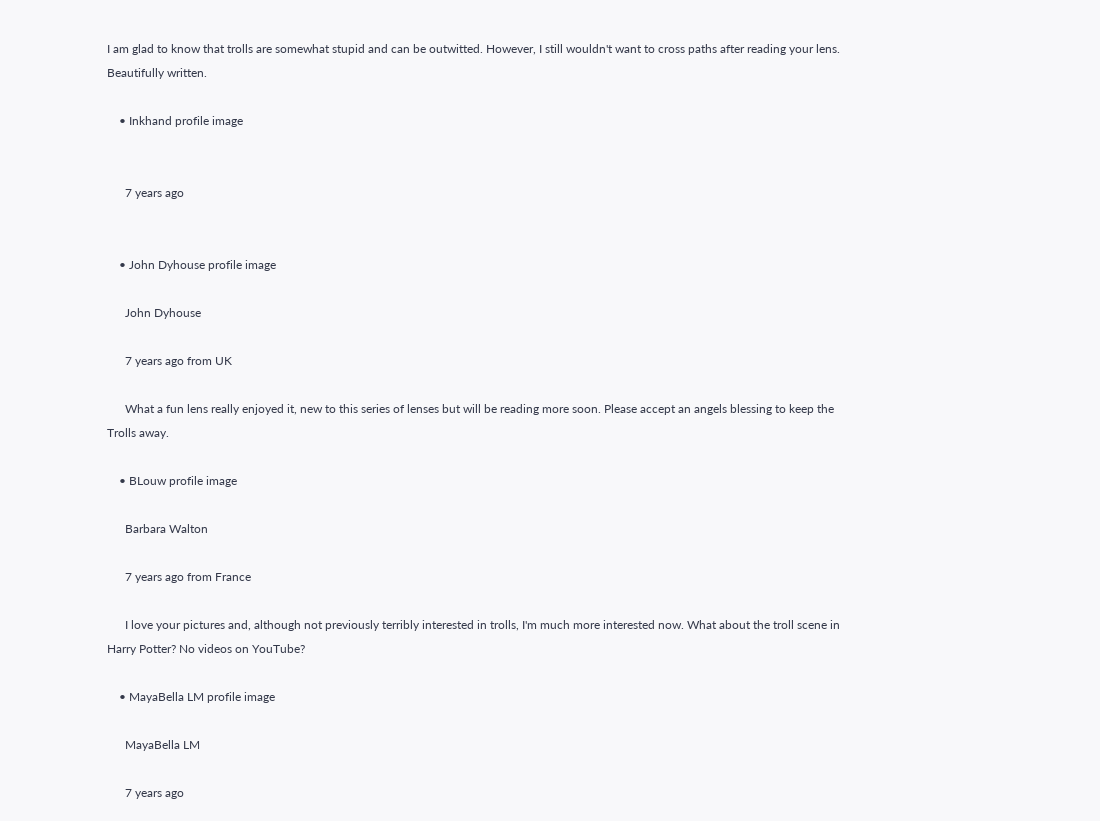I am glad to know that trolls are somewhat stupid and can be outwitted. However, I still wouldn't want to cross paths after reading your lens. Beautifully written.

    • Inkhand profile image


      7 years ago


    • John Dyhouse profile image

      John Dyhouse

      7 years ago from UK

      What a fun lens really enjoyed it, new to this series of lenses but will be reading more soon. Please accept an angels blessing to keep the Trolls away.

    • BLouw profile image

      Barbara Walton

      7 years ago from France

      I love your pictures and, although not previously terribly interested in trolls, I'm much more interested now. What about the troll scene in Harry Potter? No videos on YouTube?

    • MayaBella LM profile image

      MayaBella LM

      7 years ago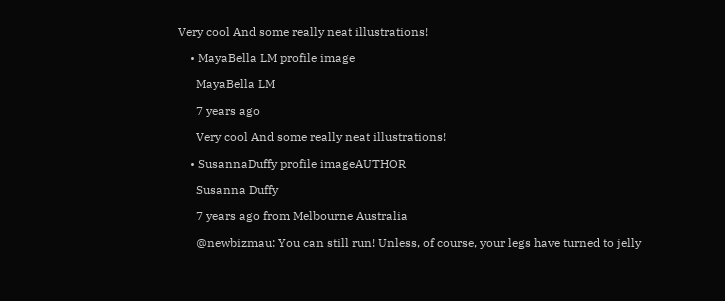Very cool And some really neat illustrations!

    • MayaBella LM profile image

      MayaBella LM

      7 years ago

      Very cool And some really neat illustrations!

    • SusannaDuffy profile imageAUTHOR

      Susanna Duffy

      7 years ago from Melbourne Australia

      @newbizmau: You can still run! Unless, of course, your legs have turned to jelly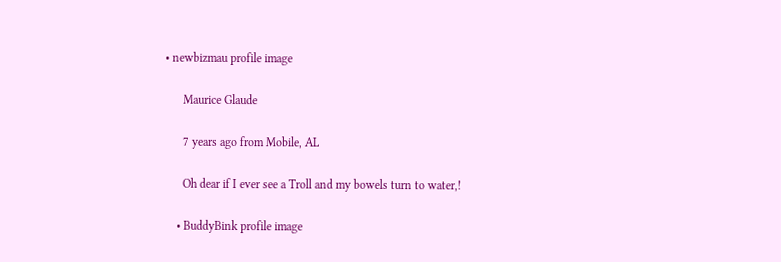• newbizmau profile image

      Maurice Glaude

      7 years ago from Mobile, AL

      Oh dear if I ever see a Troll and my bowels turn to water,!

    • BuddyBink profile image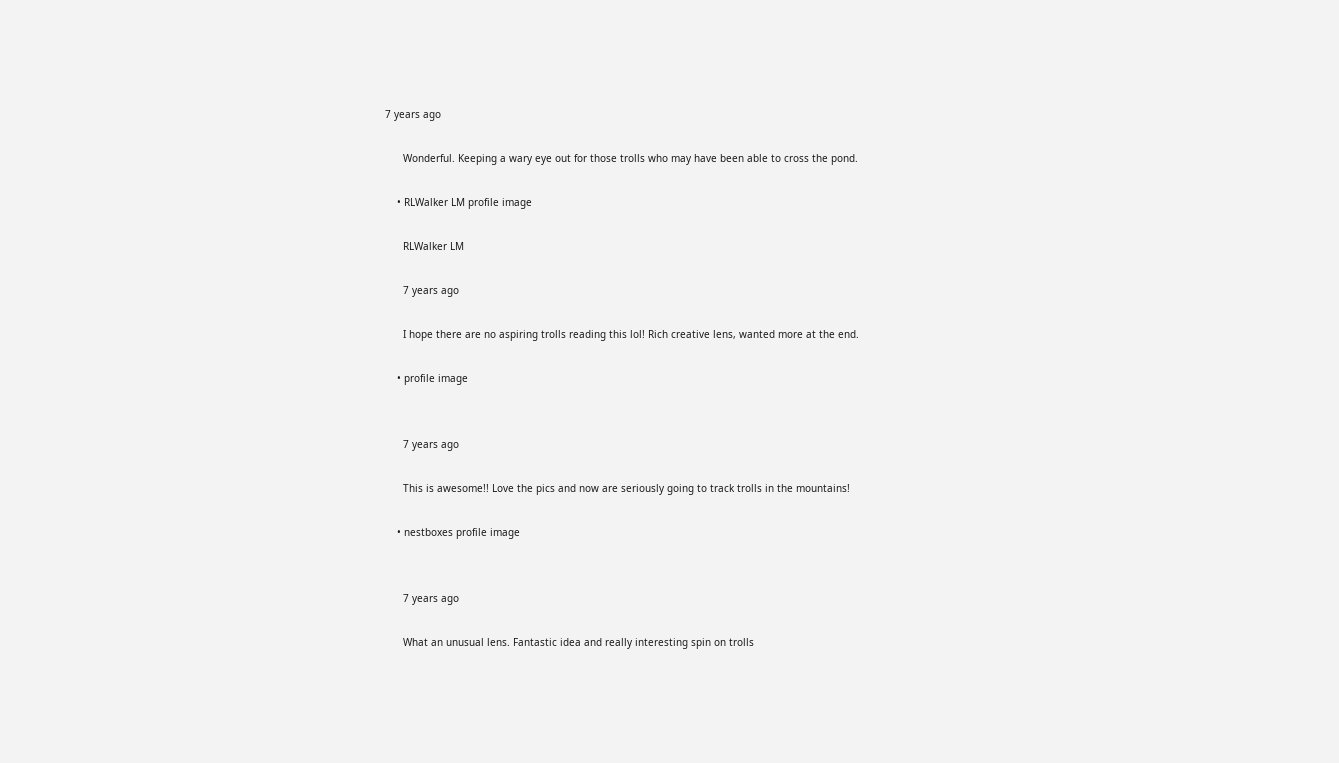7 years ago

      Wonderful. Keeping a wary eye out for those trolls who may have been able to cross the pond.

    • RLWalker LM profile image

      RLWalker LM

      7 years ago

      I hope there are no aspiring trolls reading this lol! Rich creative lens, wanted more at the end.

    • profile image


      7 years ago

      This is awesome!! Love the pics and now are seriously going to track trolls in the mountains!

    • nestboxes profile image


      7 years ago

      What an unusual lens. Fantastic idea and really interesting spin on trolls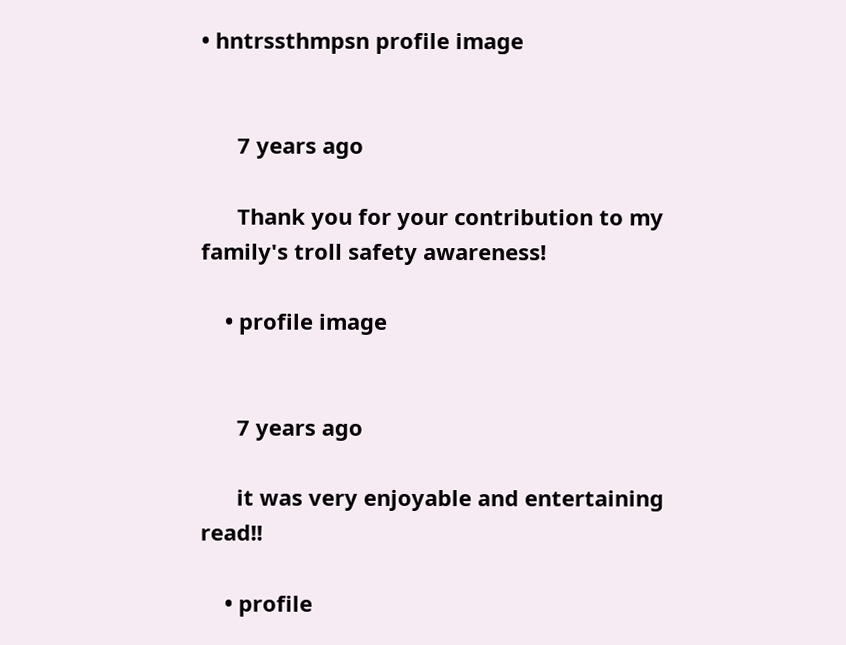• hntrssthmpsn profile image


      7 years ago

      Thank you for your contribution to my family's troll safety awareness!

    • profile image


      7 years ago

      it was very enjoyable and entertaining read!!

    • profile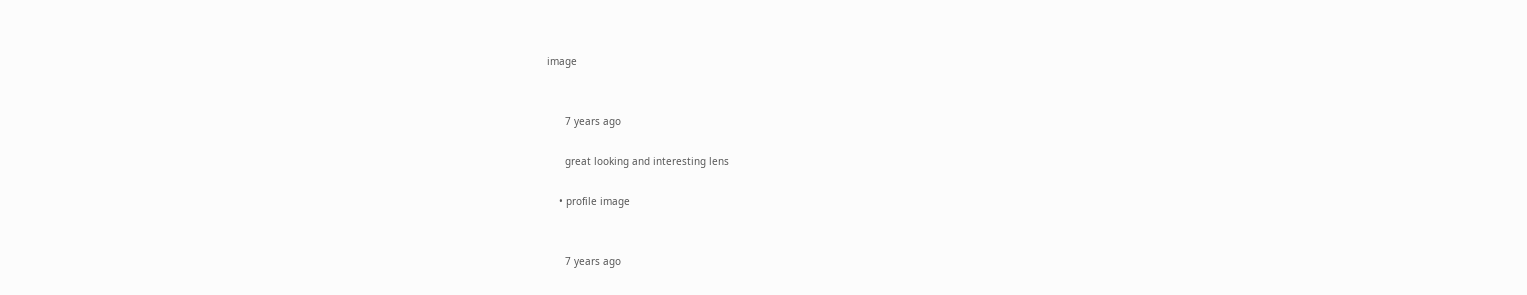image


      7 years ago

      great looking and interesting lens

    • profile image


      7 years ago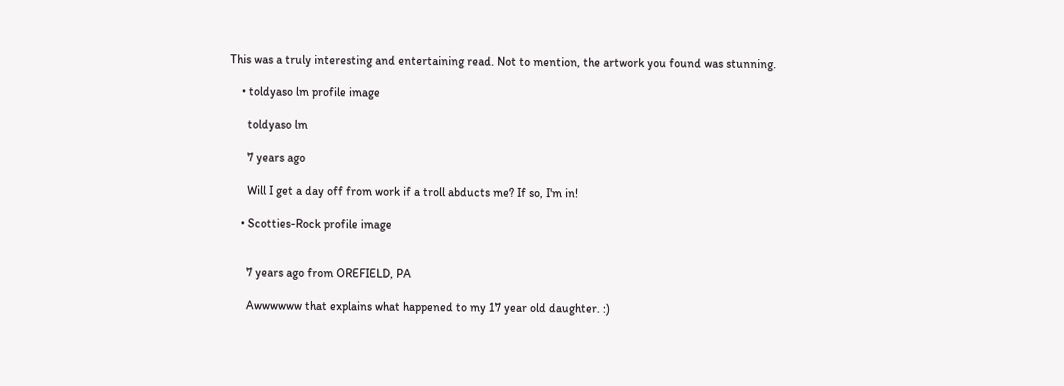This was a truly interesting and entertaining read. Not to mention, the artwork you found was stunning.

    • toldyaso lm profile image

      toldyaso lm

      7 years ago

      Will I get a day off from work if a troll abducts me? If so, I'm in!

    • Scotties-Rock profile image


      7 years ago from OREFIELD, PA

      Awwwwww that explains what happened to my 17 year old daughter. :)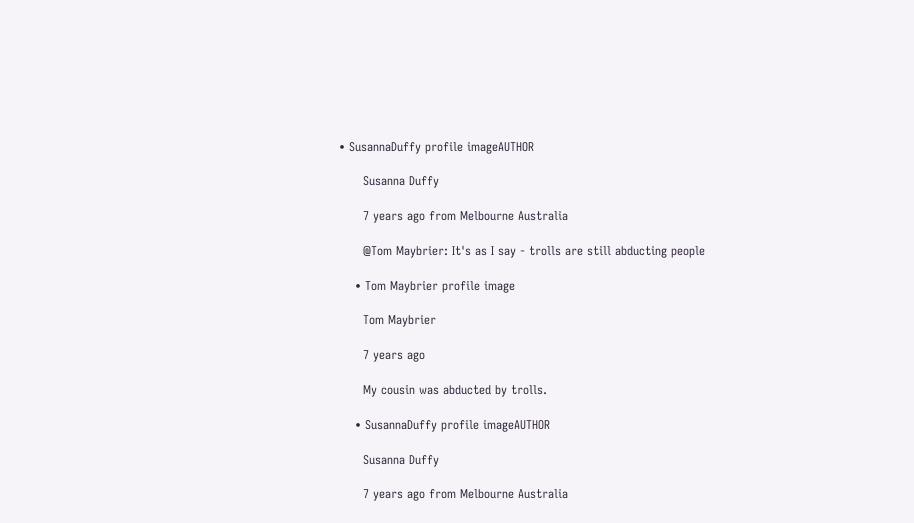• SusannaDuffy profile imageAUTHOR

      Susanna Duffy

      7 years ago from Melbourne Australia

      @Tom Maybrier: It's as I say - trolls are still abducting people

    • Tom Maybrier profile image

      Tom Maybrier

      7 years ago

      My cousin was abducted by trolls.

    • SusannaDuffy profile imageAUTHOR

      Susanna Duffy

      7 years ago from Melbourne Australia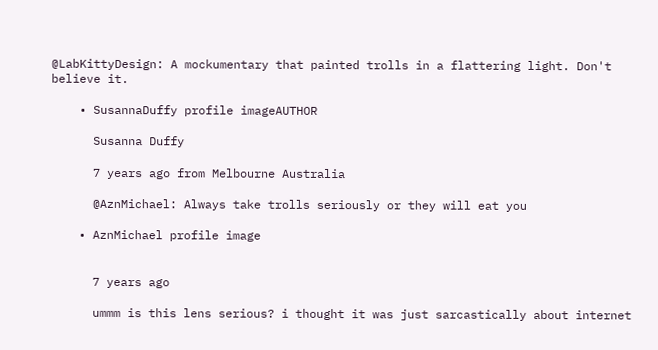@LabKittyDesign: A mockumentary that painted trolls in a flattering light. Don't believe it.

    • SusannaDuffy profile imageAUTHOR

      Susanna Duffy

      7 years ago from Melbourne Australia

      @AznMichael: Always take trolls seriously or they will eat you

    • AznMichael profile image


      7 years ago

      ummm is this lens serious? i thought it was just sarcastically about internet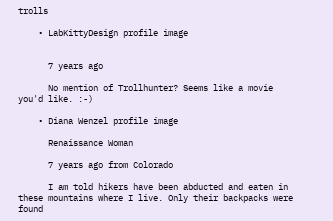trolls

    • LabKittyDesign profile image


      7 years ago

      No mention of Trollhunter? Seems like a movie you'd like. :-)

    • Diana Wenzel profile image

      Renaissance Woman

      7 years ago from Colorado

      I am told hikers have been abducted and eaten in these mountains where I live. Only their backpacks were found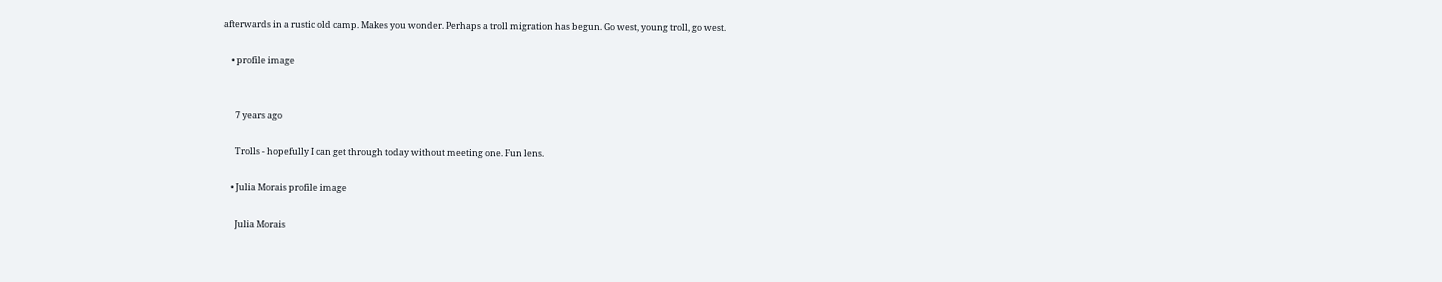afterwards in a rustic old camp. Makes you wonder. Perhaps a troll migration has begun. Go west, young troll, go west.

    • profile image


      7 years ago

      Trolls - hopefully I can get through today without meeting one. Fun lens.

    • Julia Morais profile image

      Julia Morais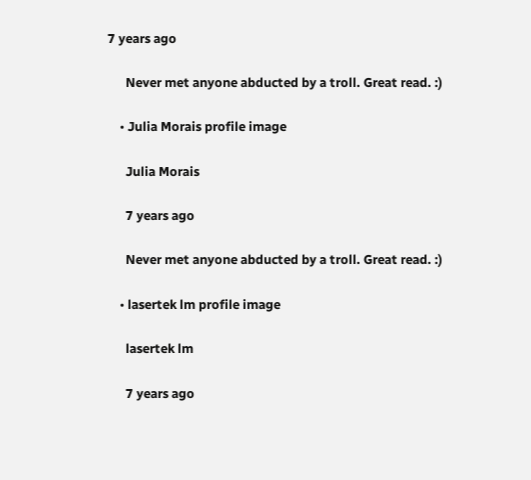7 years ago

      Never met anyone abducted by a troll. Great read. :)

    • Julia Morais profile image

      Julia Morais

      7 years ago

      Never met anyone abducted by a troll. Great read. :)

    • lasertek lm profile image

      lasertek lm

      7 years ago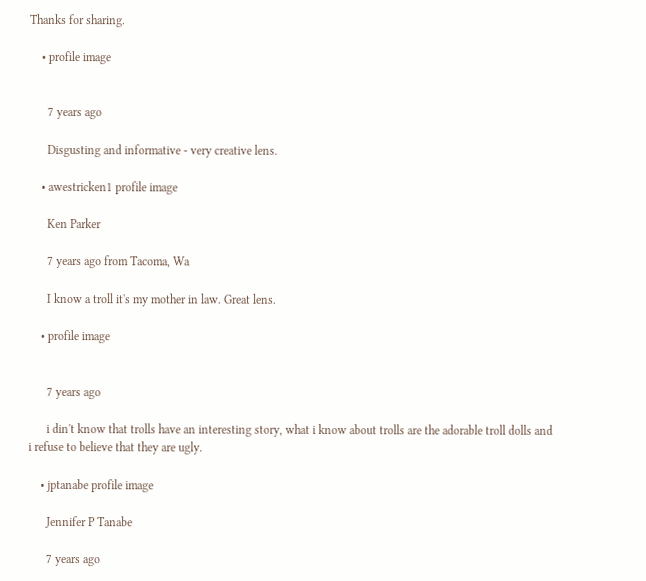Thanks for sharing.

    • profile image


      7 years ago

      Disgusting and informative - very creative lens.

    • awestricken1 profile image

      Ken Parker

      7 years ago from Tacoma, Wa

      I know a troll it's my mother in law. Great lens.

    • profile image


      7 years ago

      i din't know that trolls have an interesting story, what i know about trolls are the adorable troll dolls and i refuse to believe that they are ugly.

    • jptanabe profile image

      Jennifer P Tanabe

      7 years ago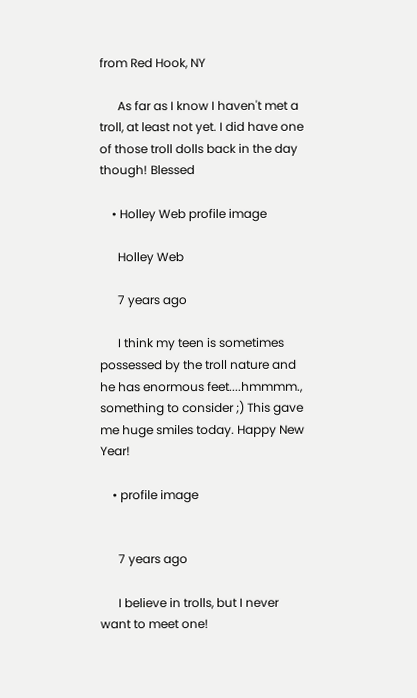from Red Hook, NY

      As far as I know I haven't met a troll, at least not yet. I did have one of those troll dolls back in the day though! Blessed

    • Holley Web profile image

      Holley Web

      7 years ago

      I think my teen is sometimes possessed by the troll nature and he has enormous feet....hmmmm., something to consider ;) This gave me huge smiles today. Happy New Year!

    • profile image


      7 years ago

      I believe in trolls, but I never want to meet one!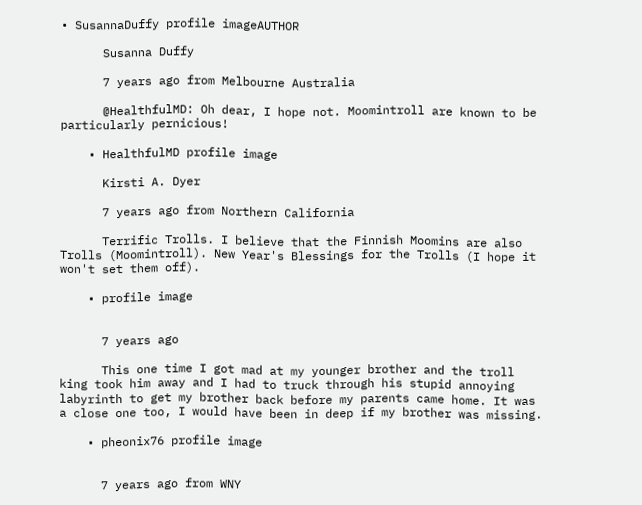• SusannaDuffy profile imageAUTHOR

      Susanna Duffy

      7 years ago from Melbourne Australia

      @HealthfulMD: Oh dear, I hope not. Moomintroll are known to be particularly pernicious!

    • HealthfulMD profile image

      Kirsti A. Dyer

      7 years ago from Northern California

      Terrific Trolls. I believe that the Finnish Moomins are also Trolls (Moomintroll). New Year's Blessings for the Trolls (I hope it won't set them off).

    • profile image


      7 years ago

      This one time I got mad at my younger brother and the troll king took him away and I had to truck through his stupid annoying labyrinth to get my brother back before my parents came home. It was a close one too, I would have been in deep if my brother was missing.

    • pheonix76 profile image


      7 years ago from WNY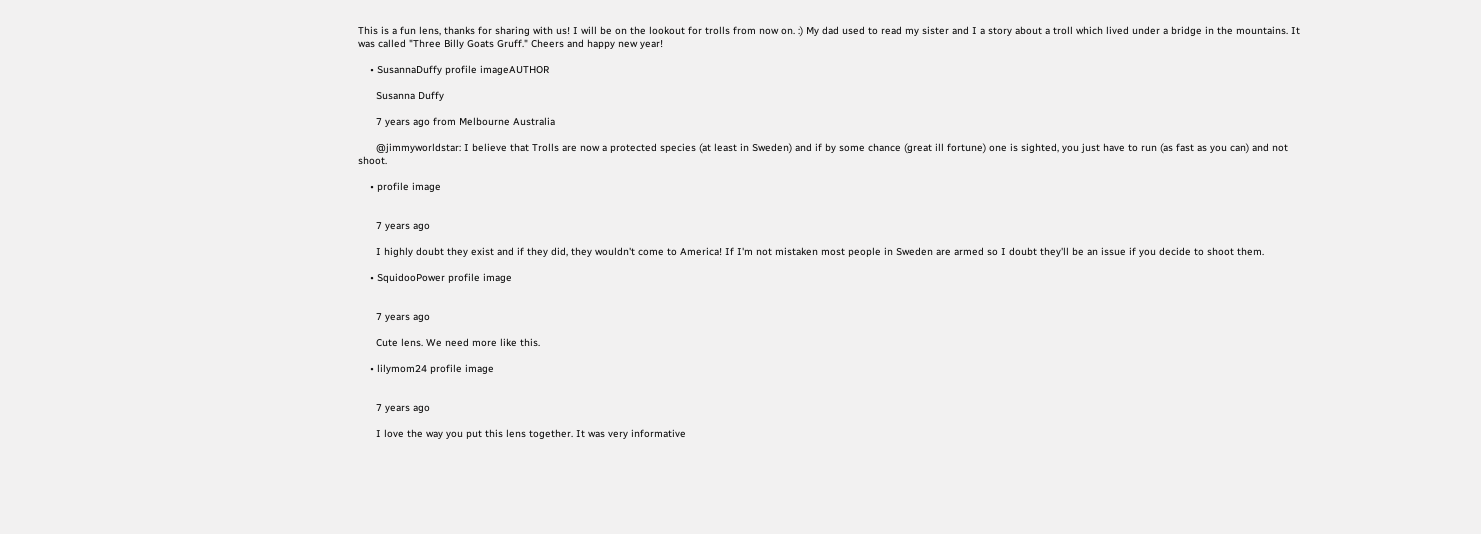This is a fun lens, thanks for sharing with us! I will be on the lookout for trolls from now on. :) My dad used to read my sister and I a story about a troll which lived under a bridge in the mountains. It was called "Three Billy Goats Gruff." Cheers and happy new year!

    • SusannaDuffy profile imageAUTHOR

      Susanna Duffy

      7 years ago from Melbourne Australia

      @jimmyworldstar: I believe that Trolls are now a protected species (at least in Sweden) and if by some chance (great ill fortune) one is sighted, you just have to run (as fast as you can) and not shoot.

    • profile image


      7 years ago

      I highly doubt they exist and if they did, they wouldn't come to America! If I'm not mistaken most people in Sweden are armed so I doubt they'll be an issue if you decide to shoot them.

    • SquidooPower profile image


      7 years ago

      Cute lens. We need more like this.

    • lilymom24 profile image


      7 years ago

      I love the way you put this lens together. It was very informative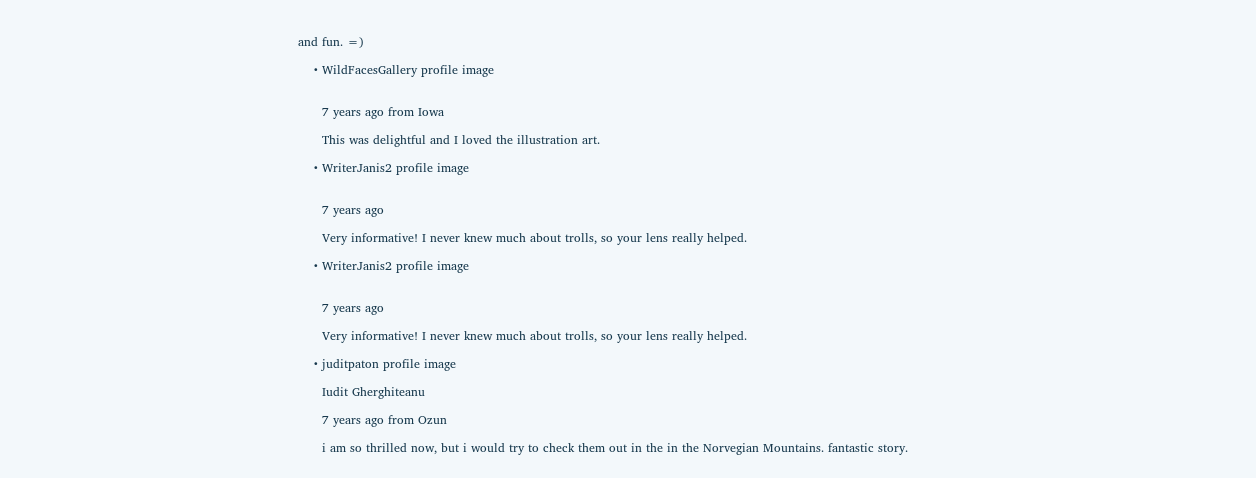and fun. =)

    • WildFacesGallery profile image


      7 years ago from Iowa

      This was delightful and I loved the illustration art.

    • WriterJanis2 profile image


      7 years ago

      Very informative! I never knew much about trolls, so your lens really helped.

    • WriterJanis2 profile image


      7 years ago

      Very informative! I never knew much about trolls, so your lens really helped.

    • juditpaton profile image

      Iudit Gherghiteanu

      7 years ago from Ozun

      i am so thrilled now, but i would try to check them out in the in the Norvegian Mountains. fantastic story.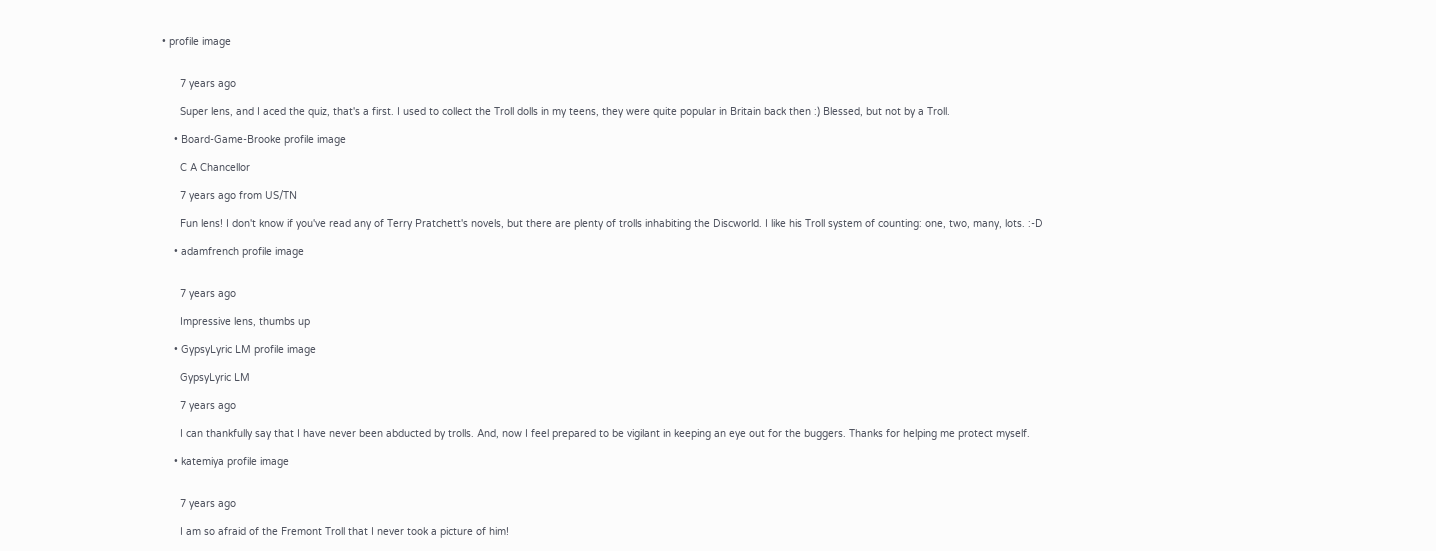• profile image


      7 years ago

      Super lens, and I aced the quiz, that's a first. I used to collect the Troll dolls in my teens, they were quite popular in Britain back then :) Blessed, but not by a Troll.

    • Board-Game-Brooke profile image

      C A Chancellor

      7 years ago from US/TN

      Fun lens! I don't know if you've read any of Terry Pratchett's novels, but there are plenty of trolls inhabiting the Discworld. I like his Troll system of counting: one, two, many, lots. :-D

    • adamfrench profile image


      7 years ago

      Impressive lens, thumbs up

    • GypsyLyric LM profile image

      GypsyLyric LM

      7 years ago

      I can thankfully say that I have never been abducted by trolls. And, now I feel prepared to be vigilant in keeping an eye out for the buggers. Thanks for helping me protect myself.

    • katemiya profile image


      7 years ago

      I am so afraid of the Fremont Troll that I never took a picture of him!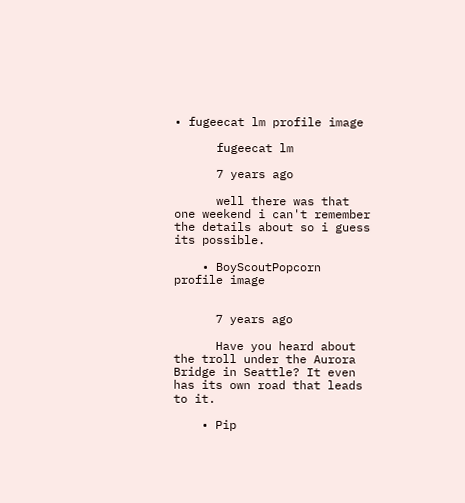• fugeecat lm profile image

      fugeecat lm

      7 years ago

      well there was that one weekend i can't remember the details about so i guess its possible.

    • BoyScoutPopcorn profile image


      7 years ago

      Have you heard about the troll under the Aurora Bridge in Seattle? It even has its own road that leads to it.

    • Pip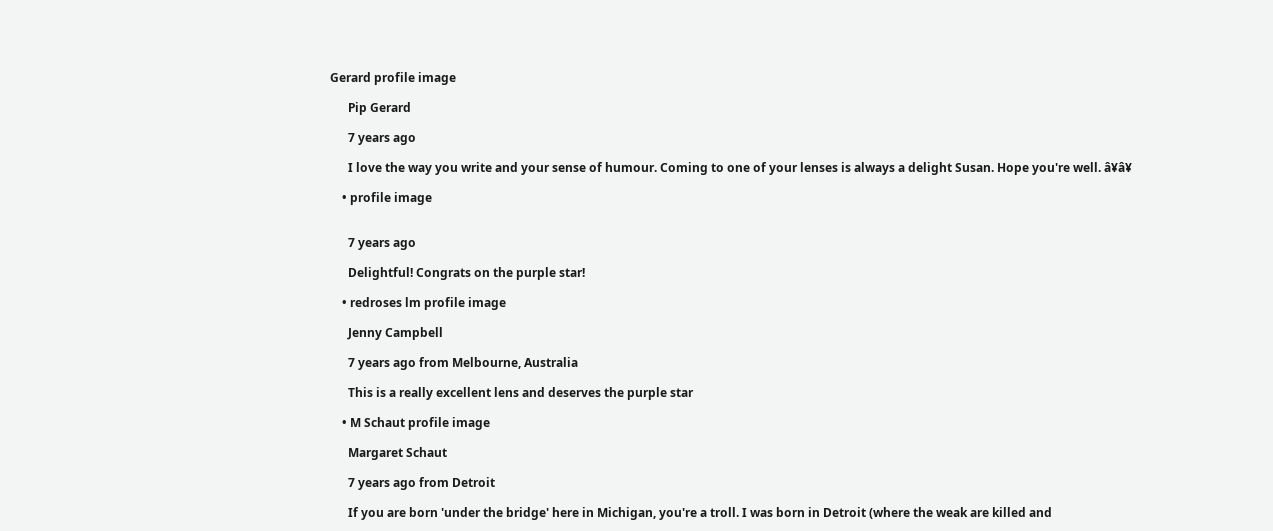Gerard profile image

      Pip Gerard

      7 years ago

      I love the way you write and your sense of humour. Coming to one of your lenses is always a delight Susan. Hope you're well. â¥â¥

    • profile image


      7 years ago

      Delightful! Congrats on the purple star!

    • redroses lm profile image

      Jenny Campbell

      7 years ago from Melbourne, Australia

      This is a really excellent lens and deserves the purple star

    • M Schaut profile image

      Margaret Schaut

      7 years ago from Detroit

      If you are born 'under the bridge' here in Michigan, you're a troll. I was born in Detroit (where the weak are killed and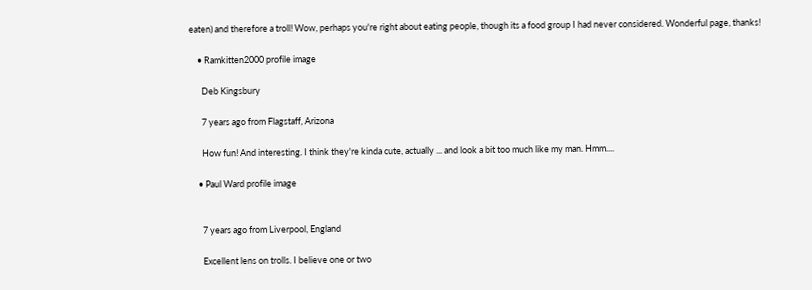eaten) and therefore a troll! Wow, perhaps you're right about eating people, though its a food group I had never considered. Wonderful page, thanks!

    • Ramkitten2000 profile image

      Deb Kingsbury

      7 years ago from Flagstaff, Arizona

      How fun! And interesting. I think they're kinda cute, actually ... and look a bit too much like my man. Hmm....

    • Paul Ward profile image


      7 years ago from Liverpool, England

      Excellent lens on trolls. I believe one or two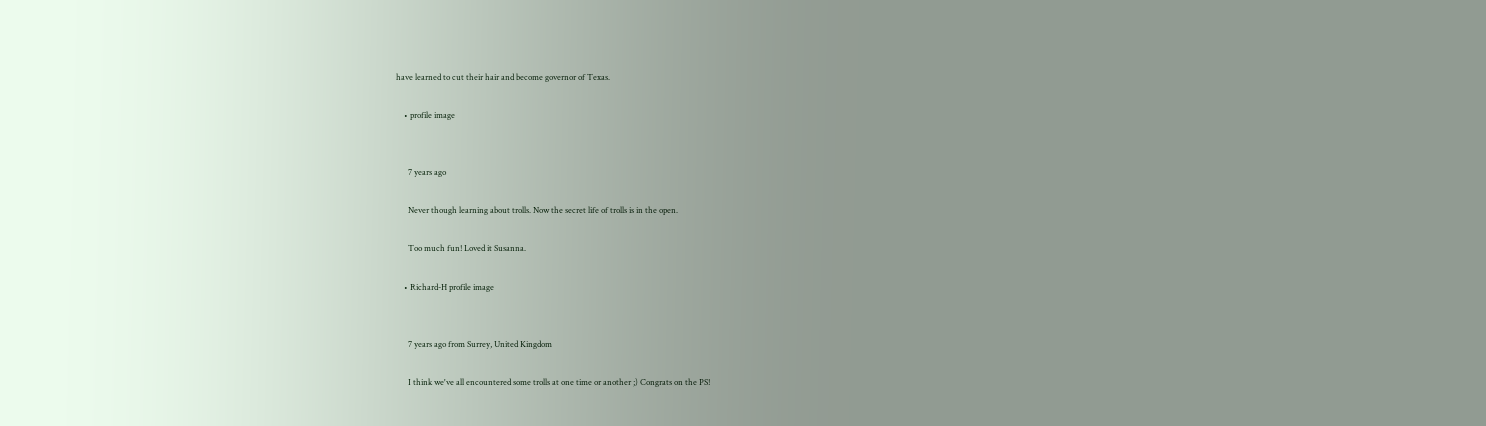have learned to cut their hair and become governor of Texas.

    • profile image


      7 years ago

      Never though learning about trolls. Now the secret life of trolls is in the open.

      Too much fun! Loved it Susanna.

    • Richard-H profile image


      7 years ago from Surrey, United Kingdom

      I think we've all encountered some trolls at one time or another ;) Congrats on the PS!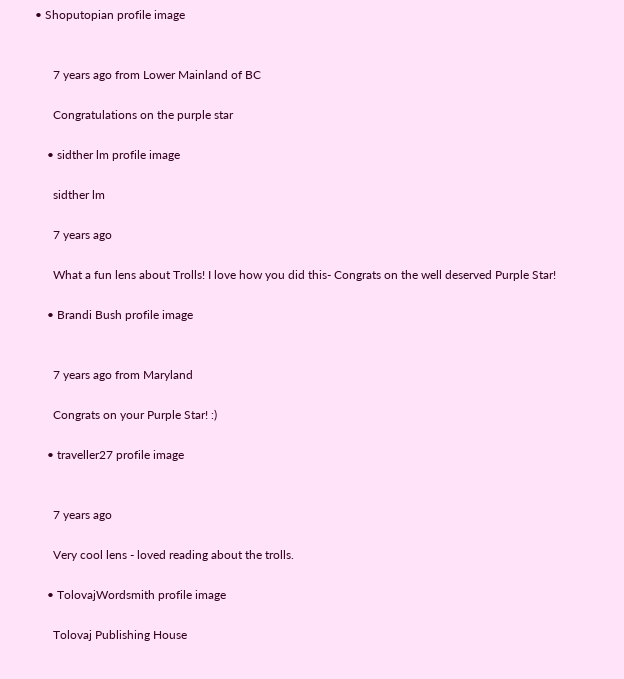• Shoputopian profile image


      7 years ago from Lower Mainland of BC

      Congratulations on the purple star

    • sidther lm profile image

      sidther lm

      7 years ago

      What a fun lens about Trolls! I love how you did this- Congrats on the well deserved Purple Star!

    • Brandi Bush profile image


      7 years ago from Maryland

      Congrats on your Purple Star! :)

    • traveller27 profile image


      7 years ago

      Very cool lens - loved reading about the trolls.

    • TolovajWordsmith profile image

      Tolovaj Publishing House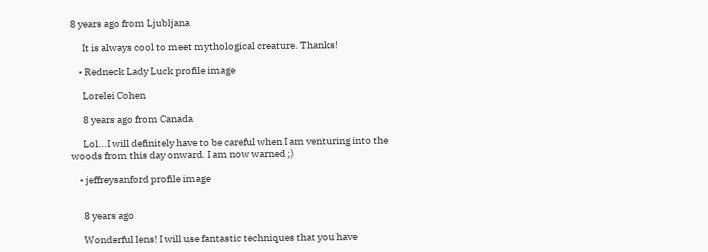8 years ago from Ljubljana

      It is always cool to meet mythological creature. Thanks!

    • Redneck Lady Luck profile image

      Lorelei Cohen

      8 years ago from Canada

      Lol...I will definitely have to be careful when I am venturing into the woods from this day onward. I am now warned ;)

    • jeffreysanford profile image


      8 years ago

      Wonderful lens! I will use fantastic techniques that you have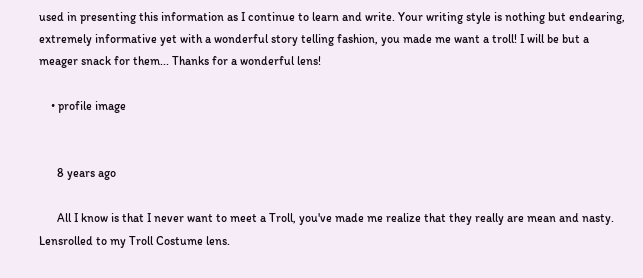used in presenting this information as I continue to learn and write. Your writing style is nothing but endearing, extremely informative yet with a wonderful story telling fashion, you made me want a troll! I will be but a meager snack for them... Thanks for a wonderful lens!

    • profile image


      8 years ago

      All I know is that I never want to meet a Troll, you've made me realize that they really are mean and nasty. Lensrolled to my Troll Costume lens.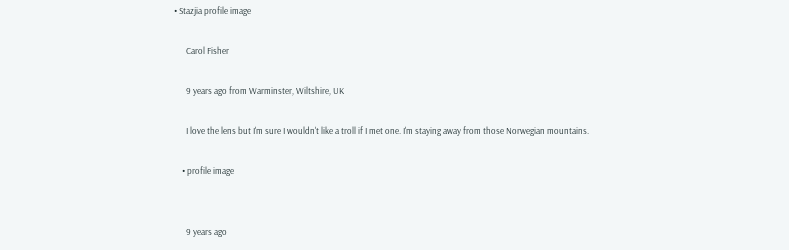• Stazjia profile image

      Carol Fisher

      9 years ago from Warminster, Wiltshire, UK

      I love the lens but I'm sure I wouldn't like a troll if I met one. I'm staying away from those Norwegian mountains.

    • profile image


      9 years ago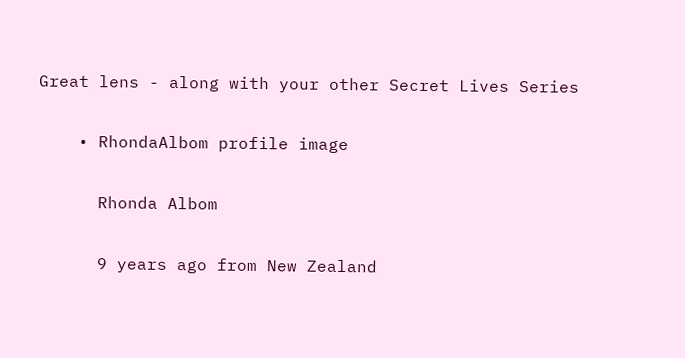Great lens - along with your other Secret Lives Series

    • RhondaAlbom profile image

      Rhonda Albom

      9 years ago from New Zealand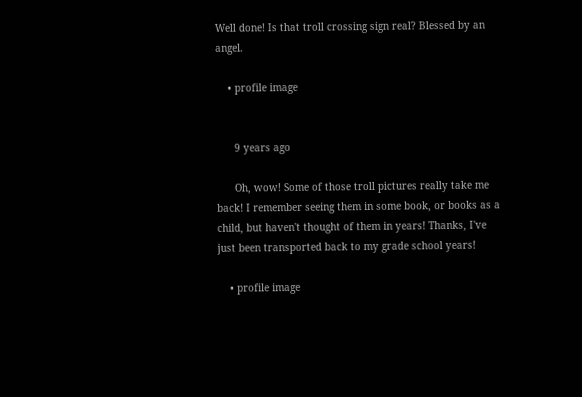Well done! Is that troll crossing sign real? Blessed by an angel.

    • profile image


      9 years ago

      Oh, wow! Some of those troll pictures really take me back! I remember seeing them in some book, or books as a child, but haven't thought of them in years! Thanks, I've just been transported back to my grade school years!

    • profile image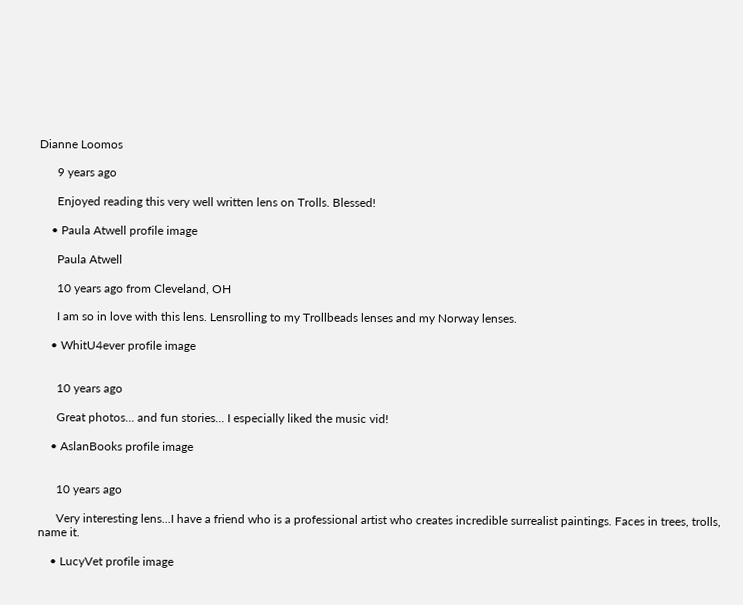Dianne Loomos

      9 years ago

      Enjoyed reading this very well written lens on Trolls. Blessed!

    • Paula Atwell profile image

      Paula Atwell

      10 years ago from Cleveland, OH

      I am so in love with this lens. Lensrolling to my Trollbeads lenses and my Norway lenses.

    • WhitU4ever profile image


      10 years ago

      Great photos... and fun stories... I especially liked the music vid!

    • AslanBooks profile image


      10 years ago

      Very interesting lens...I have a friend who is a professional artist who creates incredible surrealist paintings. Faces in trees, trolls, name it.

    • LucyVet profile image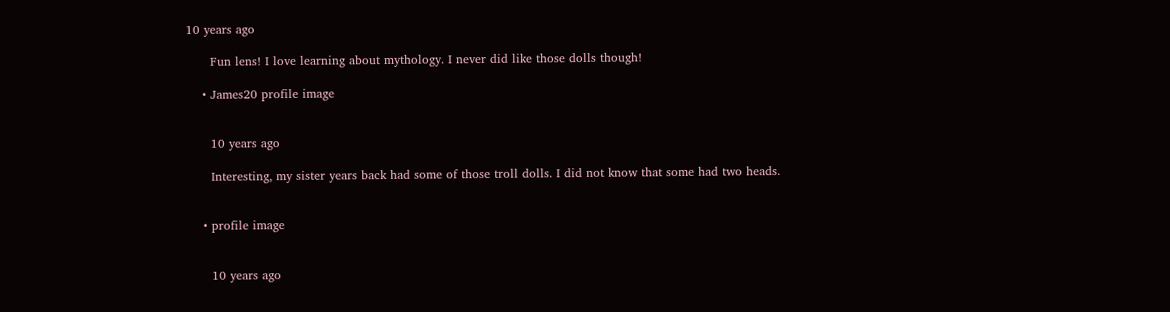10 years ago

      Fun lens! I love learning about mythology. I never did like those dolls though!

    • James20 profile image


      10 years ago

      Interesting, my sister years back had some of those troll dolls. I did not know that some had two heads.


    • profile image


      10 years ago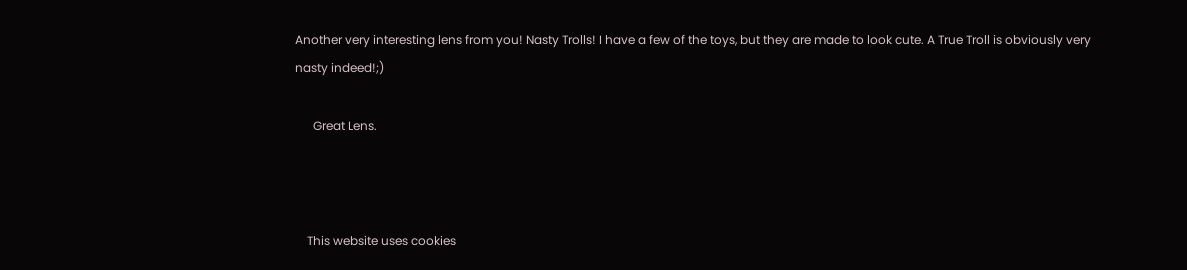Another very interesting lens from you! Nasty Trolls! I have a few of the toys, but they are made to look cute. A True Troll is obviously very nasty indeed!;)

      Great Lens.



    This website uses cookies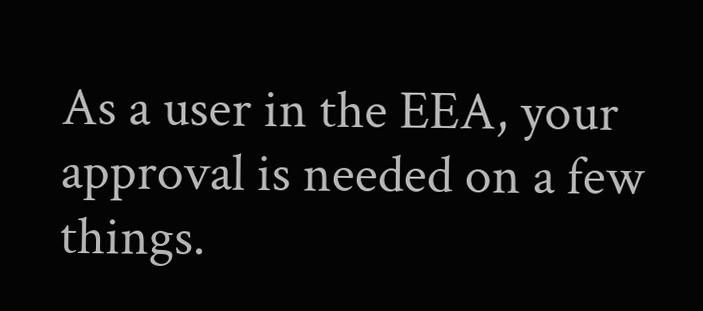As a user in the EEA, your approval is needed on a few things.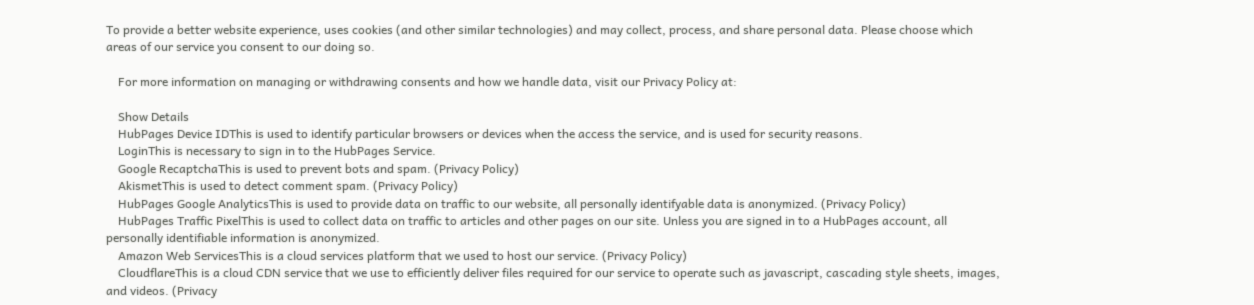To provide a better website experience, uses cookies (and other similar technologies) and may collect, process, and share personal data. Please choose which areas of our service you consent to our doing so.

    For more information on managing or withdrawing consents and how we handle data, visit our Privacy Policy at:

    Show Details
    HubPages Device IDThis is used to identify particular browsers or devices when the access the service, and is used for security reasons.
    LoginThis is necessary to sign in to the HubPages Service.
    Google RecaptchaThis is used to prevent bots and spam. (Privacy Policy)
    AkismetThis is used to detect comment spam. (Privacy Policy)
    HubPages Google AnalyticsThis is used to provide data on traffic to our website, all personally identifyable data is anonymized. (Privacy Policy)
    HubPages Traffic PixelThis is used to collect data on traffic to articles and other pages on our site. Unless you are signed in to a HubPages account, all personally identifiable information is anonymized.
    Amazon Web ServicesThis is a cloud services platform that we used to host our service. (Privacy Policy)
    CloudflareThis is a cloud CDN service that we use to efficiently deliver files required for our service to operate such as javascript, cascading style sheets, images, and videos. (Privacy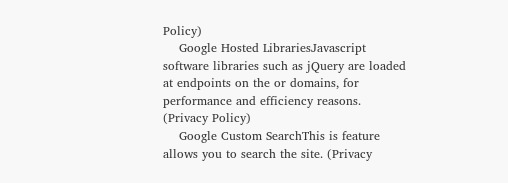Policy)
    Google Hosted LibrariesJavascript software libraries such as jQuery are loaded at endpoints on the or domains, for performance and efficiency reasons. (Privacy Policy)
    Google Custom SearchThis is feature allows you to search the site. (Privacy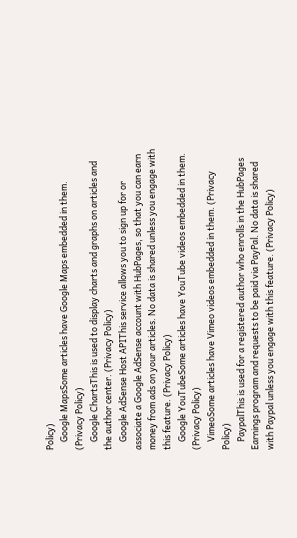Policy)
    Google MapsSome articles have Google Maps embedded in them. (Privacy Policy)
    Google ChartsThis is used to display charts and graphs on articles and the author center. (Privacy Policy)
    Google AdSense Host APIThis service allows you to sign up for or associate a Google AdSense account with HubPages, so that you can earn money from ads on your articles. No data is shared unless you engage with this feature. (Privacy Policy)
    Google YouTubeSome articles have YouTube videos embedded in them. (Privacy Policy)
    VimeoSome articles have Vimeo videos embedded in them. (Privacy Policy)
    PaypalThis is used for a registered author who enrolls in the HubPages Earnings program and requests to be paid via PayPal. No data is shared with Paypal unless you engage with this feature. (Privacy Policy)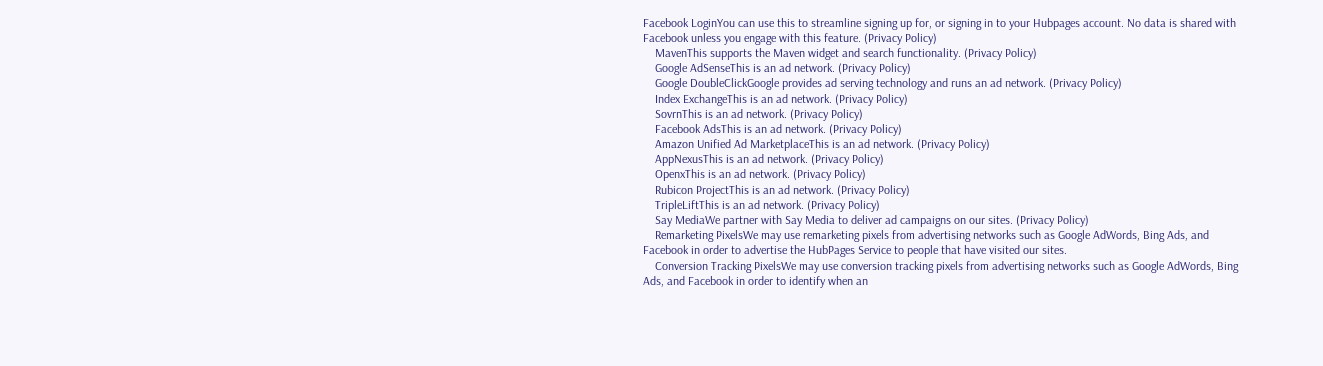Facebook LoginYou can use this to streamline signing up for, or signing in to your Hubpages account. No data is shared with Facebook unless you engage with this feature. (Privacy Policy)
    MavenThis supports the Maven widget and search functionality. (Privacy Policy)
    Google AdSenseThis is an ad network. (Privacy Policy)
    Google DoubleClickGoogle provides ad serving technology and runs an ad network. (Privacy Policy)
    Index ExchangeThis is an ad network. (Privacy Policy)
    SovrnThis is an ad network. (Privacy Policy)
    Facebook AdsThis is an ad network. (Privacy Policy)
    Amazon Unified Ad MarketplaceThis is an ad network. (Privacy Policy)
    AppNexusThis is an ad network. (Privacy Policy)
    OpenxThis is an ad network. (Privacy Policy)
    Rubicon ProjectThis is an ad network. (Privacy Policy)
    TripleLiftThis is an ad network. (Privacy Policy)
    Say MediaWe partner with Say Media to deliver ad campaigns on our sites. (Privacy Policy)
    Remarketing PixelsWe may use remarketing pixels from advertising networks such as Google AdWords, Bing Ads, and Facebook in order to advertise the HubPages Service to people that have visited our sites.
    Conversion Tracking PixelsWe may use conversion tracking pixels from advertising networks such as Google AdWords, Bing Ads, and Facebook in order to identify when an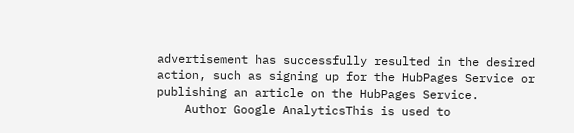advertisement has successfully resulted in the desired action, such as signing up for the HubPages Service or publishing an article on the HubPages Service.
    Author Google AnalyticsThis is used to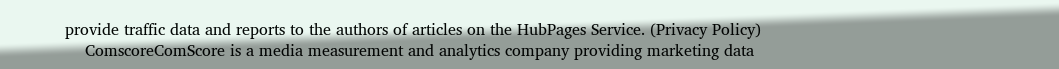provide traffic data and reports to the authors of articles on the HubPages Service. (Privacy Policy)
    ComscoreComScore is a media measurement and analytics company providing marketing data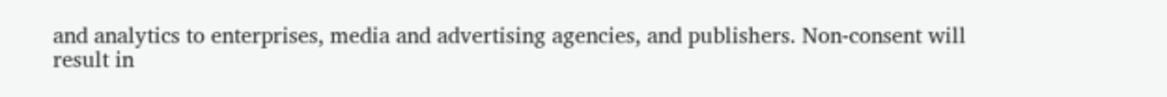and analytics to enterprises, media and advertising agencies, and publishers. Non-consent will result in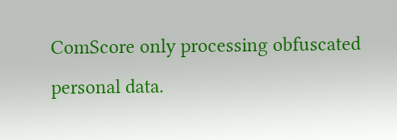ComScore only processing obfuscated personal data.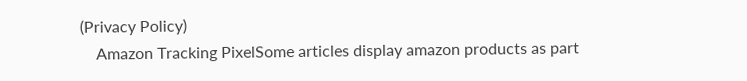(Privacy Policy)
    Amazon Tracking PixelSome articles display amazon products as part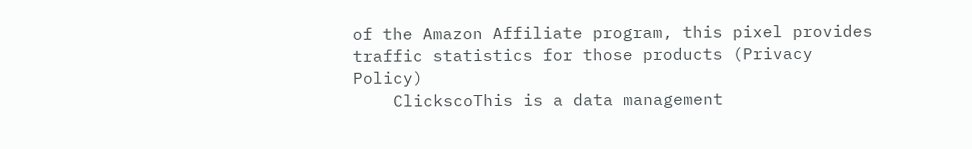of the Amazon Affiliate program, this pixel provides traffic statistics for those products (Privacy Policy)
    ClickscoThis is a data management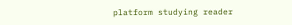platform studying reader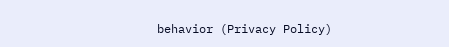behavior (Privacy Policy)